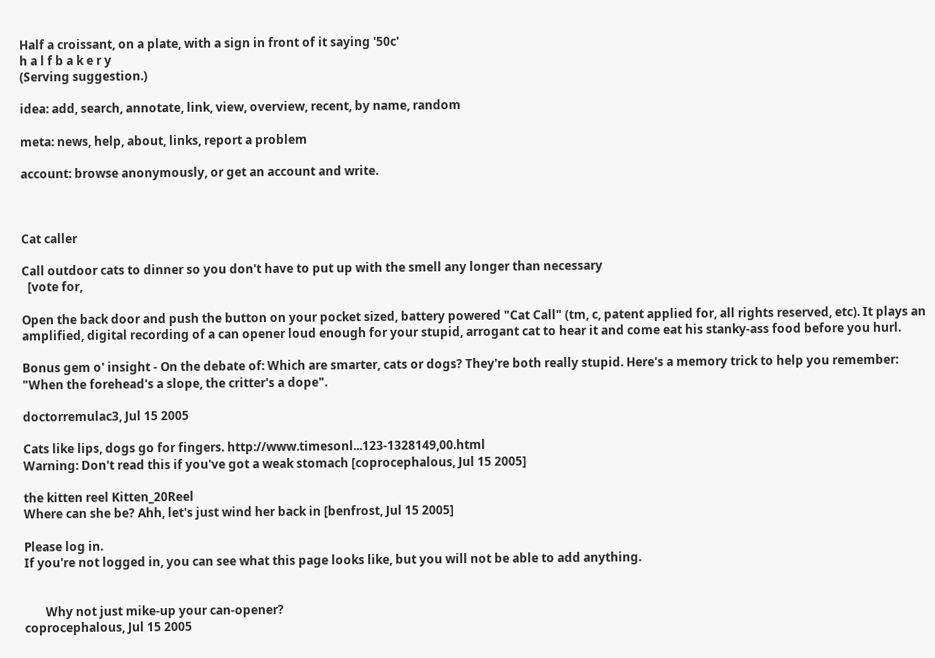Half a croissant, on a plate, with a sign in front of it saying '50c'
h a l f b a k e r y
(Serving suggestion.)

idea: add, search, annotate, link, view, overview, recent, by name, random

meta: news, help, about, links, report a problem

account: browse anonymously, or get an account and write.



Cat caller

Call outdoor cats to dinner so you don't have to put up with the smell any longer than necessary
  [vote for,

Open the back door and push the button on your pocket sized, battery powered "Cat Call" (tm, c, patent applied for, all rights reserved, etc). It plays an amplified, digital recording of a can opener loud enough for your stupid, arrogant cat to hear it and come eat his stanky-ass food before you hurl.

Bonus gem o' insight - On the debate of: Which are smarter, cats or dogs? They're both really stupid. Here's a memory trick to help you remember: "When the forehead's a slope, the critter's a dope".

doctorremulac3, Jul 15 2005

Cats like lips, dogs go for fingers. http://www.timesonl...123-1328149,00.html
Warning: Don't read this if you've got a weak stomach [coprocephalous, Jul 15 2005]

the kitten reel Kitten_20Reel
Where can she be? Ahh, let's just wind her back in [benfrost, Jul 15 2005]

Please log in.
If you're not logged in, you can see what this page looks like, but you will not be able to add anything.


       Why not just mike-up your can-opener?
coprocephalous, Jul 15 2005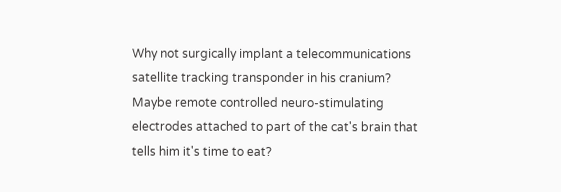Why not surgically implant a telecommunications satellite tracking transponder in his cranium? Maybe remote controlled neuro-stimulating electrodes attached to part of the cat's brain that tells him it's time to eat?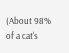(About 98% of a cat's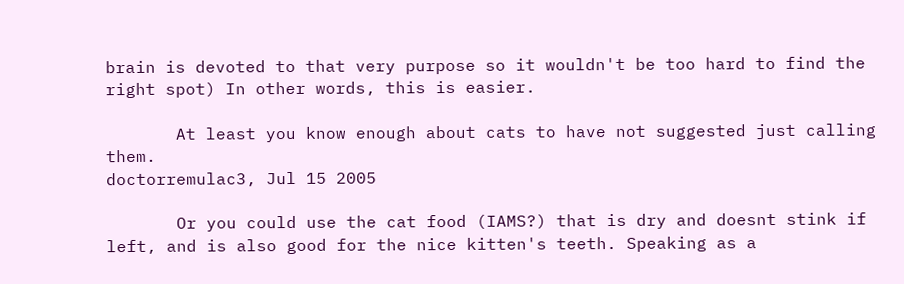brain is devoted to that very purpose so it wouldn't be too hard to find the right spot) In other words, this is easier.

       At least you know enough about cats to have not suggested just calling them.
doctorremulac3, Jul 15 2005

       Or you could use the cat food (IAMS?) that is dry and doesnt stink if left, and is also good for the nice kitten's teeth. Speaking as a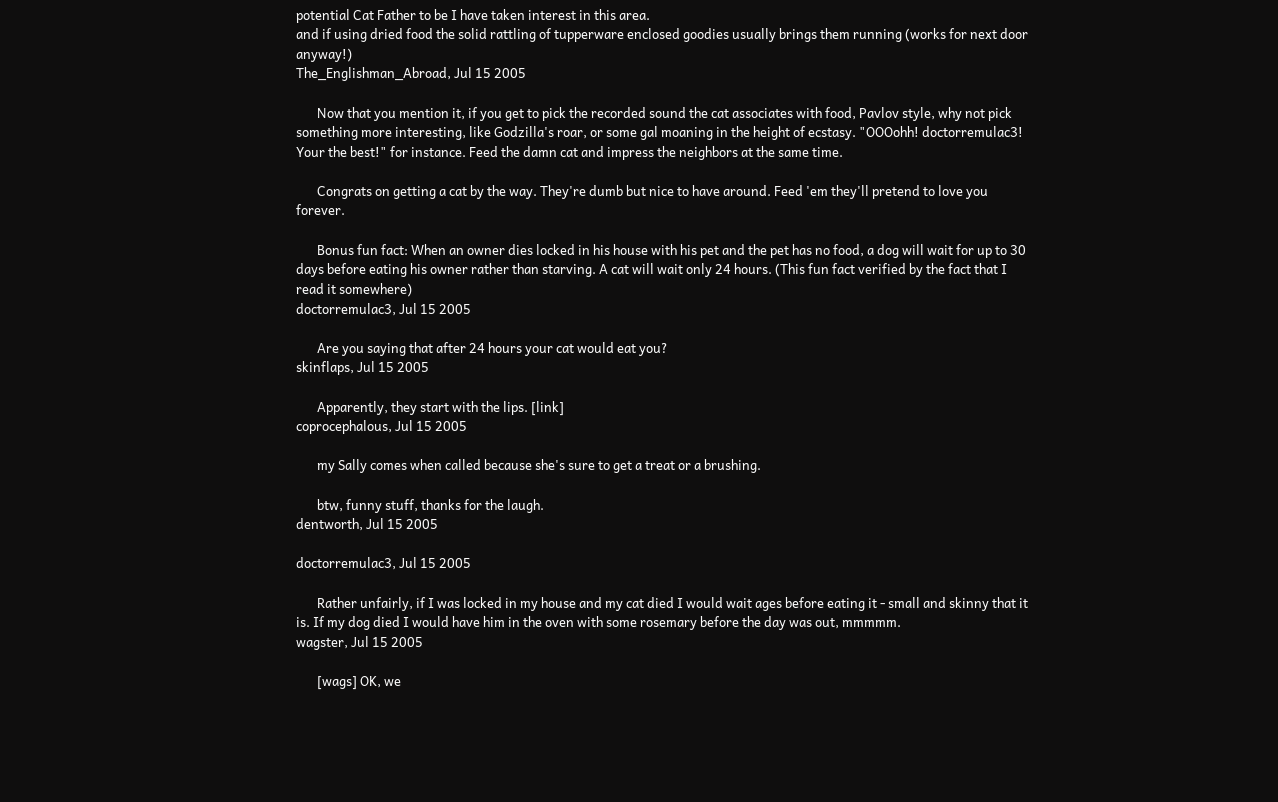potential Cat Father to be I have taken interest in this area.
and if using dried food the solid rattling of tupperware enclosed goodies usually brings them running (works for next door anyway!)
The_Englishman_Abroad, Jul 15 2005

       Now that you mention it, if you get to pick the recorded sound the cat associates with food, Pavlov style, why not pick something more interesting, like Godzilla's roar, or some gal moaning in the height of ecstasy. "OOOohh! doctorremulac3! Your the best!" for instance. Feed the damn cat and impress the neighbors at the same time.

       Congrats on getting a cat by the way. They're dumb but nice to have around. Feed 'em they'll pretend to love you forever.

       Bonus fun fact: When an owner dies locked in his house with his pet and the pet has no food, a dog will wait for up to 30 days before eating his owner rather than starving. A cat will wait only 24 hours. (This fun fact verified by the fact that I read it somewhere)
doctorremulac3, Jul 15 2005

       Are you saying that after 24 hours your cat would eat you?
skinflaps, Jul 15 2005

       Apparently, they start with the lips. [link]
coprocephalous, Jul 15 2005

       my Sally comes when called because she's sure to get a treat or a brushing.

       btw, funny stuff, thanks for the laugh.
dentworth, Jul 15 2005

doctorremulac3, Jul 15 2005

       Rather unfairly, if I was locked in my house and my cat died I would wait ages before eating it - small and skinny that it is. If my dog died I would have him in the oven with some rosemary before the day was out, mmmmm.
wagster, Jul 15 2005

       [wags] OK, we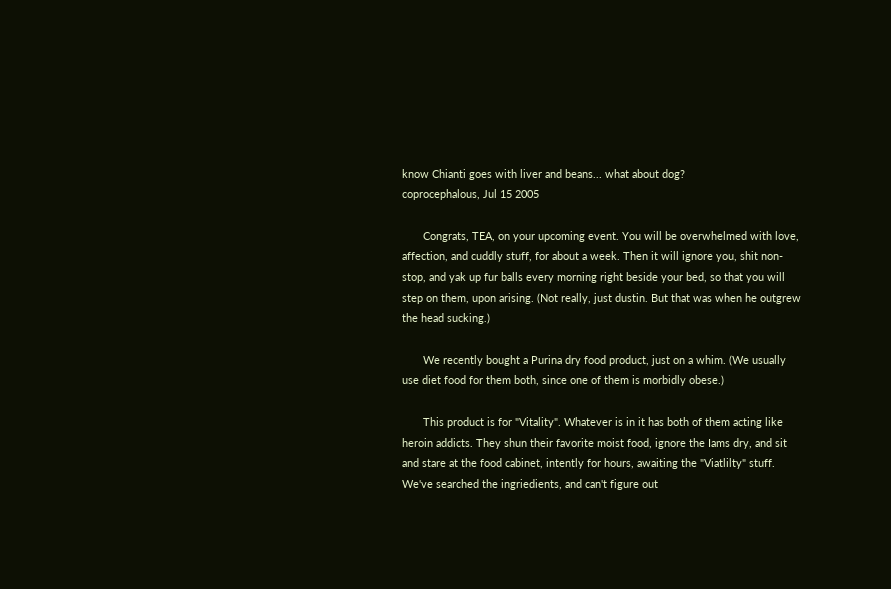know Chianti goes with liver and beans... what about dog?
coprocephalous, Jul 15 2005

       Congrats, TEA, on your upcoming event. You will be overwhelmed with love, affection, and cuddly stuff, for about a week. Then it will ignore you, shit non-stop, and yak up fur balls every morning right beside your bed, so that you will step on them, upon arising. (Not really, just dustin. But that was when he outgrew the head sucking.)

       We recently bought a Purina dry food product, just on a whim. (We usually use diet food for them both, since one of them is morbidly obese.)

       This product is for "Vitality". Whatever is in it has both of them acting like heroin addicts. They shun their favorite moist food, ignore the Iams dry, and sit and stare at the food cabinet, intently for hours, awaiting the "Viatlilty" stuff. We've searched the ingriedients, and can't figure out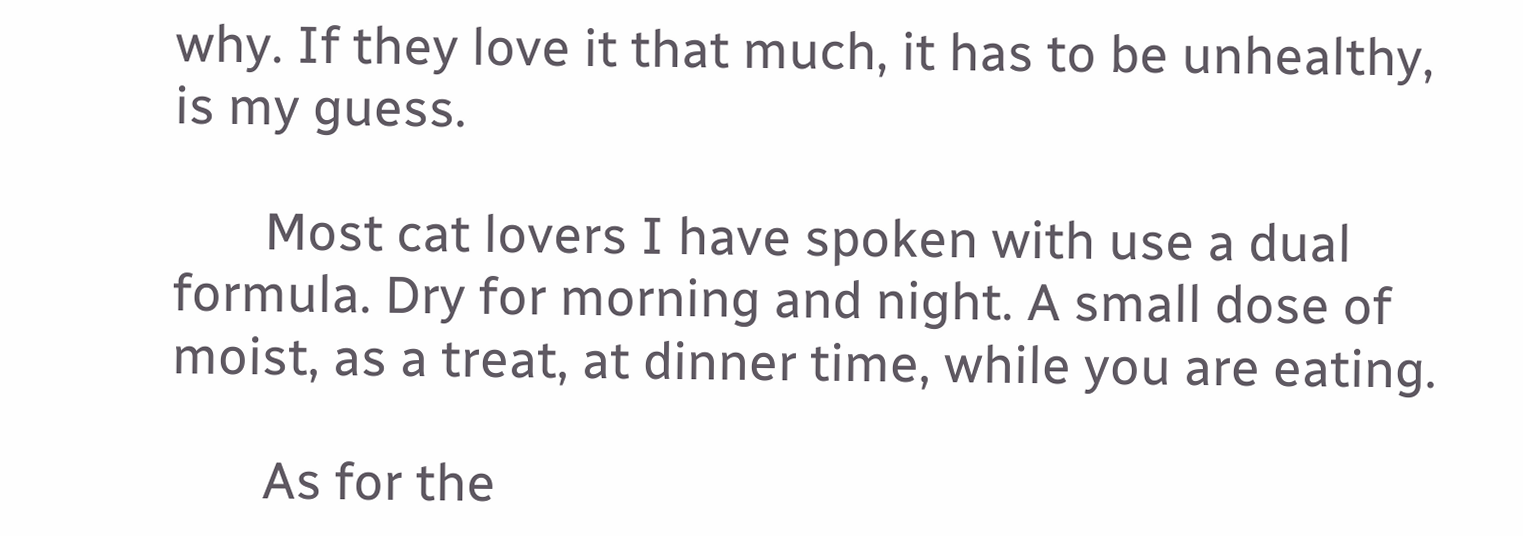why. If they love it that much, it has to be unhealthy, is my guess.

       Most cat lovers I have spoken with use a dual formula. Dry for morning and night. A small dose of moist, as a treat, at dinner time, while you are eating.

       As for the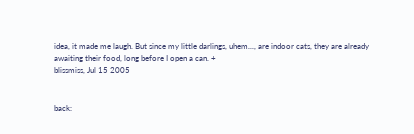idea, it made me laugh. But since my little darlings, uhem..., are indoor cats, they are already awaiting their food, long before I open a can. +
blissmiss, Jul 15 2005


back: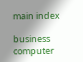main index

business  computer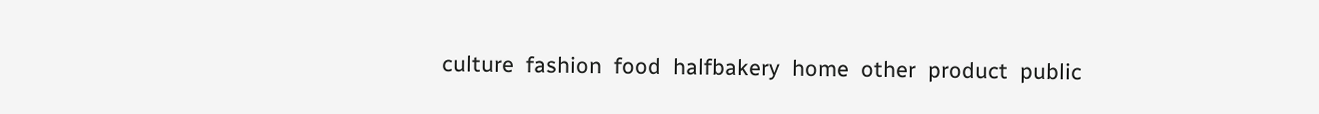culture  fashion  food  halfbakery  home  other  product  public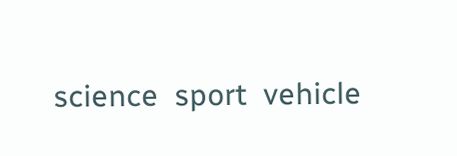science  sport  vehicle